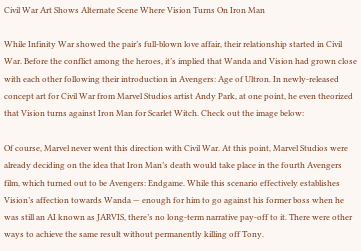Civil War Art Shows Alternate Scene Where Vision Turns On Iron Man

While Infinity War showed the pair’s full-blown love affair, their relationship started in Civil War. Before the conflict among the heroes, it’s implied that Wanda and Vision had grown close with each other following their introduction in Avengers: Age of Ultron. In newly-released concept art for Civil War from Marvel Studios artist Andy Park, at one point, he even theorized that Vision turns against Iron Man for Scarlet Witch. Check out the image below:

Of course, Marvel never went this direction with Civil War. At this point, Marvel Studios were already deciding on the idea that Iron Man’s death would take place in the fourth Avengers film, which turned out to be Avengers: Endgame. While this scenario effectively establishes Vision’s affection towards Wanda — enough for him to go against his former boss when he was still an AI known as JARVIS, there’s no long-term narrative pay-off to it. There were other ways to achieve the same result without permanently killing off Tony.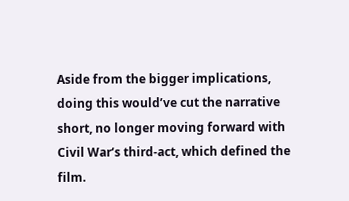Aside from the bigger implications, doing this would’ve cut the narrative short, no longer moving forward with Civil War‘s third-act, which defined the film.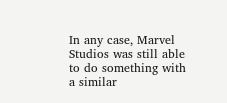In any case, Marvel Studios was still able to do something with a similar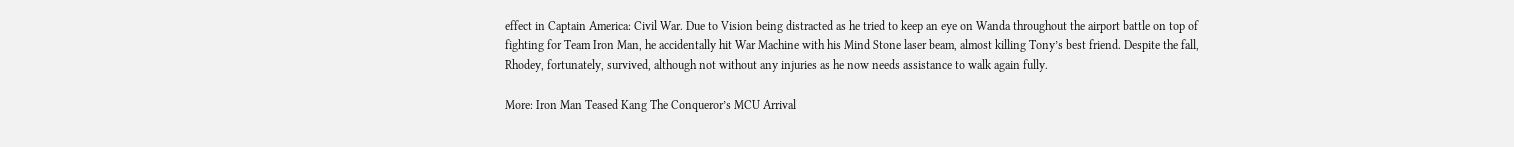effect in Captain America: Civil War. Due to Vision being distracted as he tried to keep an eye on Wanda throughout the airport battle on top of fighting for Team Iron Man, he accidentally hit War Machine with his Mind Stone laser beam, almost killing Tony’s best friend. Despite the fall, Rhodey, fortunately, survived, although not without any injuries as he now needs assistance to walk again fully.

More: Iron Man Teased Kang The Conqueror’s MCU Arrival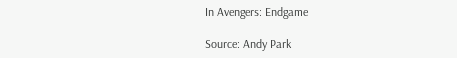In Avengers: Endgame

Source: Andy Park